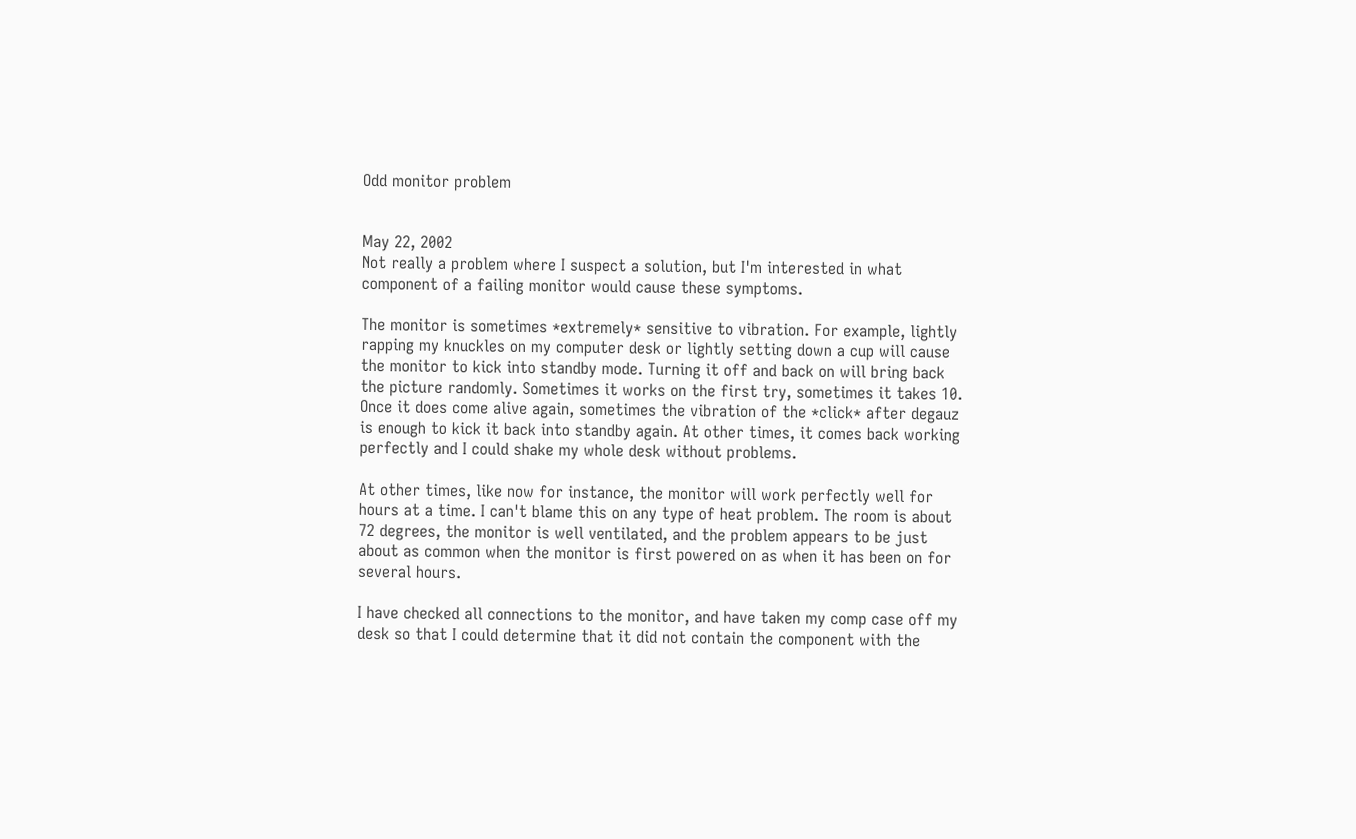Odd monitor problem


May 22, 2002
Not really a problem where I suspect a solution, but I'm interested in what component of a failing monitor would cause these symptoms.

The monitor is sometimes *extremely* sensitive to vibration. For example, lightly rapping my knuckles on my computer desk or lightly setting down a cup will cause the monitor to kick into standby mode. Turning it off and back on will bring back the picture randomly. Sometimes it works on the first try, sometimes it takes 10. Once it does come alive again, sometimes the vibration of the *click* after degauz is enough to kick it back into standby again. At other times, it comes back working perfectly and I could shake my whole desk without problems.

At other times, like now for instance, the monitor will work perfectly well for hours at a time. I can't blame this on any type of heat problem. The room is about 72 degrees, the monitor is well ventilated, and the problem appears to be just about as common when the monitor is first powered on as when it has been on for several hours.

I have checked all connections to the monitor, and have taken my comp case off my desk so that I could determine that it did not contain the component with the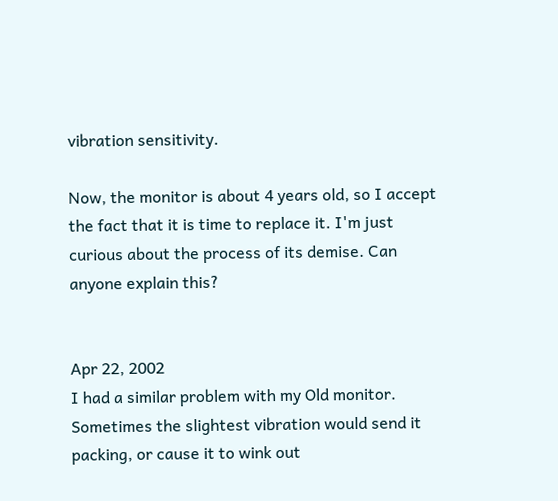vibration sensitivity.

Now, the monitor is about 4 years old, so I accept the fact that it is time to replace it. I'm just curious about the process of its demise. Can anyone explain this?


Apr 22, 2002
I had a similar problem with my Old monitor. Sometimes the slightest vibration would send it packing, or cause it to wink out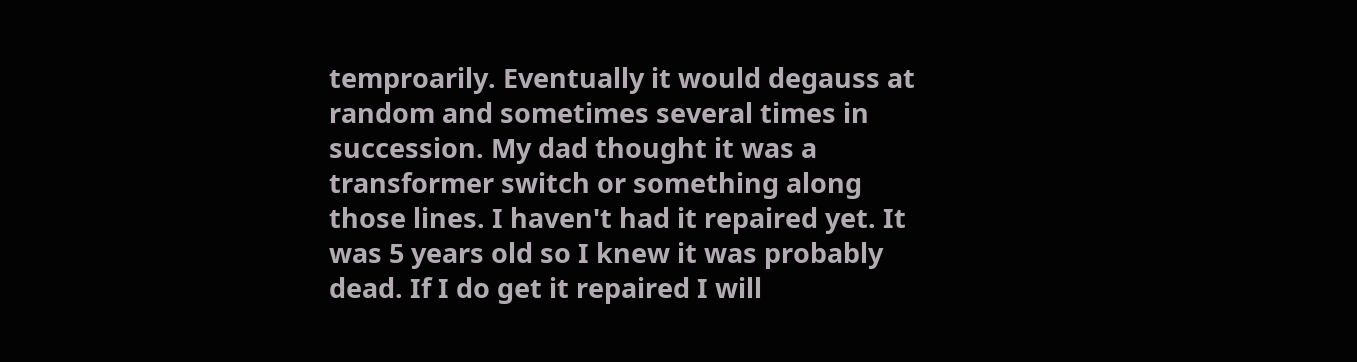temproarily. Eventually it would degauss at random and sometimes several times in succession. My dad thought it was a transformer switch or something along those lines. I haven't had it repaired yet. It was 5 years old so I knew it was probably dead. If I do get it repaired I will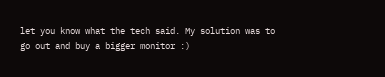let you know what the tech said. My solution was to go out and buy a bigger monitor :)